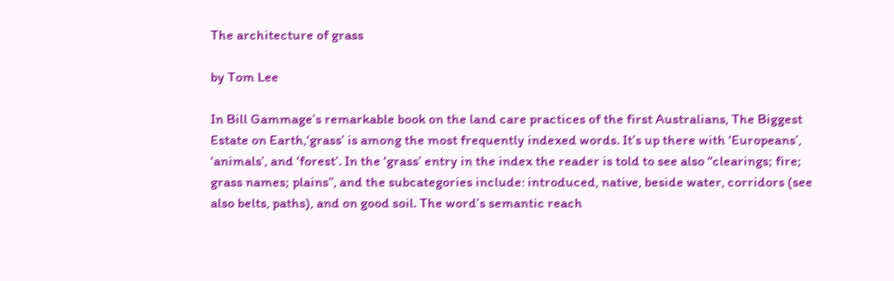The architecture of grass

by Tom Lee

In Bill Gammage’s remarkable book on the land care practices of the first Australians, The Biggest Estate on Earth,‘grass’ is among the most frequently indexed words. It’s up there with ‘Europeans’, ‘animals’, and ‘forest’. In the ‘grass’ entry in the index the reader is told to see also “clearings; fire; grass names; plains”, and the subcategories include: introduced, native, beside water, corridors (see also belts, paths), and on good soil. The word’s semantic reach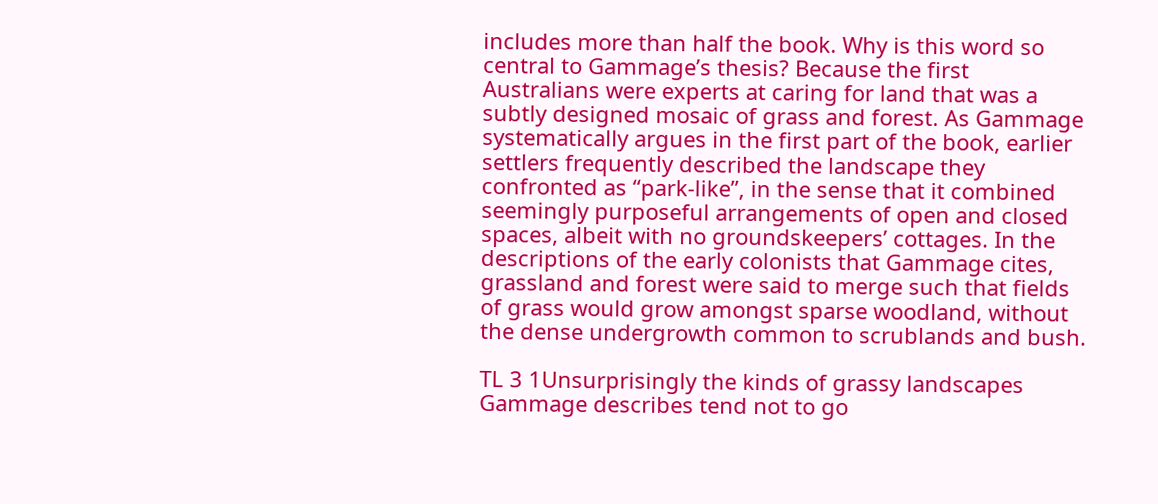includes more than half the book. Why is this word so central to Gammage’s thesis? Because the first Australians were experts at caring for land that was a subtly designed mosaic of grass and forest. As Gammage systematically argues in the first part of the book, earlier settlers frequently described the landscape they confronted as “park-like”, in the sense that it combined seemingly purposeful arrangements of open and closed spaces, albeit with no groundskeepers’ cottages. In the descriptions of the early colonists that Gammage cites, grassland and forest were said to merge such that fields of grass would grow amongst sparse woodland, without the dense undergrowth common to scrublands and bush.

TL 3 1Unsurprisingly the kinds of grassy landscapes Gammage describes tend not to go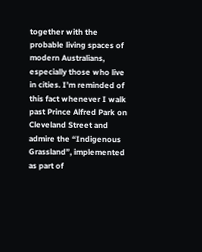together with the probable living spaces of modern Australians, especially those who live in cities. I’m reminded of this fact whenever I walk past Prince Alfred Park on Cleveland Street and admire the “Indigenous Grassland”, implemented as part of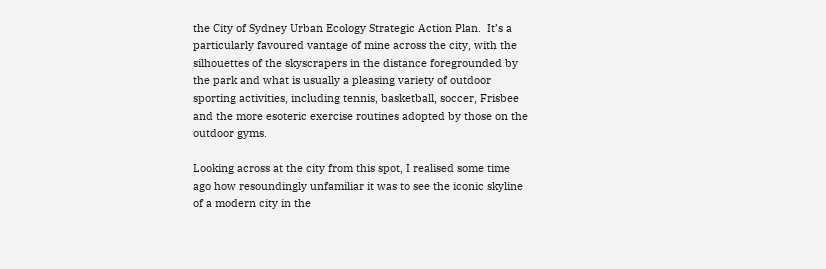the City of Sydney Urban Ecology Strategic Action Plan.  It’s a particularly favoured vantage of mine across the city, with the silhouettes of the skyscrapers in the distance foregrounded by the park and what is usually a pleasing variety of outdoor sporting activities, including tennis, basketball, soccer, Frisbee and the more esoteric exercise routines adopted by those on the outdoor gyms.

Looking across at the city from this spot, I realised some time ago how resoundingly unfamiliar it was to see the iconic skyline of a modern city in the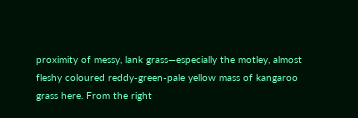proximity of messy, lank grass—especially the motley, almost fleshy coloured reddy-green-pale yellow mass of kangaroo grass here. From the right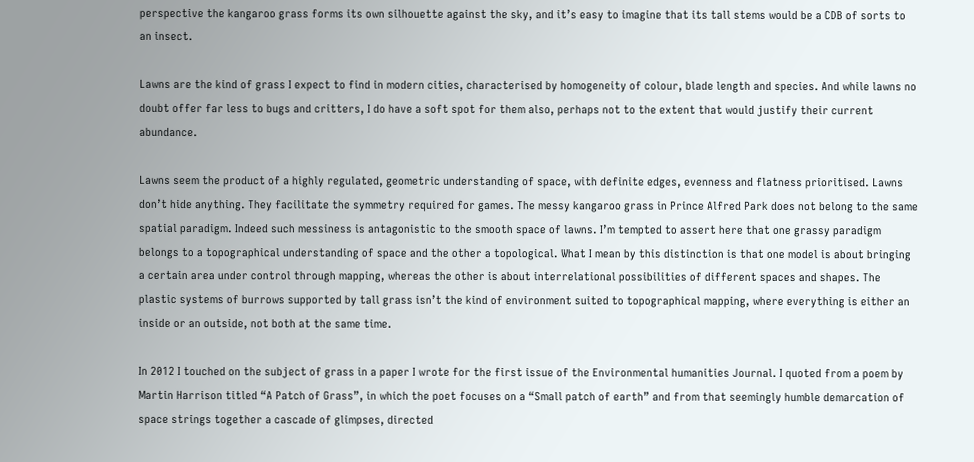perspective the kangaroo grass forms its own silhouette against the sky, and it’s easy to imagine that its tall stems would be a CDB of sorts to an insect.

Lawns are the kind of grass I expect to find in modern cities, characterised by homogeneity of colour, blade length and species. And while lawns no doubt offer far less to bugs and critters, I do have a soft spot for them also, perhaps not to the extent that would justify their current abundance.

Lawns seem the product of a highly regulated, geometric understanding of space, with definite edges, evenness and flatness prioritised. Lawns don’t hide anything. They facilitate the symmetry required for games. The messy kangaroo grass in Prince Alfred Park does not belong to the same spatial paradigm. Indeed such messiness is antagonistic to the smooth space of lawns. I’m tempted to assert here that one grassy paradigm belongs to a topographical understanding of space and the other a topological. What I mean by this distinction is that one model is about bringing a certain area under control through mapping, whereas the other is about interrelational possibilities of different spaces and shapes. The plastic systems of burrows supported by tall grass isn’t the kind of environment suited to topographical mapping, where everything is either an inside or an outside, not both at the same time.

In 2012 I touched on the subject of grass in a paper I wrote for the first issue of the Environmental humanities Journal. I quoted from a poem by Martin Harrison titled “A Patch of Grass”, in which the poet focuses on a “Small patch of earth” and from that seemingly humble demarcation of space strings together a cascade of glimpses, directed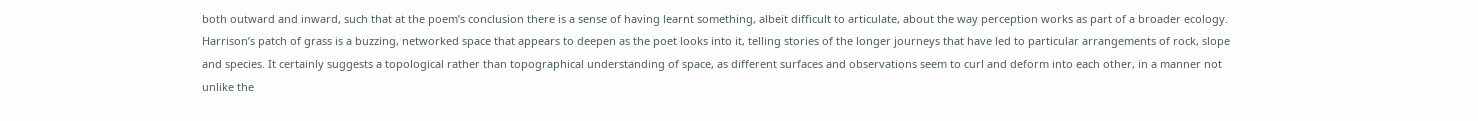both outward and inward, such that at the poem’s conclusion there is a sense of having learnt something, albeit difficult to articulate, about the way perception works as part of a broader ecology. Harrison’s patch of grass is a buzzing, networked space that appears to deepen as the poet looks into it, telling stories of the longer journeys that have led to particular arrangements of rock, slope and species. It certainly suggests a topological rather than topographical understanding of space, as different surfaces and observations seem to curl and deform into each other, in a manner not unlike the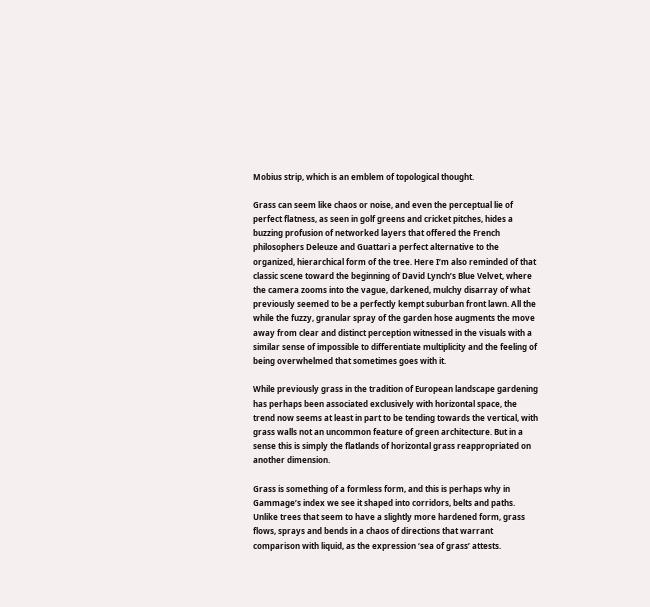Mobius strip, which is an emblem of topological thought.

Grass can seem like chaos or noise, and even the perceptual lie of perfect flatness, as seen in golf greens and cricket pitches, hides a buzzing profusion of networked layers that offered the French philosophers Deleuze and Guattari a perfect alternative to the organized, hierarchical form of the tree. Here I’m also reminded of that classic scene toward the beginning of David Lynch’s Blue Velvet, where the camera zooms into the vague, darkened, mulchy disarray of what previously seemed to be a perfectly kempt suburban front lawn. All the while the fuzzy, granular spray of the garden hose augments the move away from clear and distinct perception witnessed in the visuals with a similar sense of impossible to differentiate multiplicity and the feeling of being overwhelmed that sometimes goes with it.

While previously grass in the tradition of European landscape gardening has perhaps been associated exclusively with horizontal space, the trend now seems at least in part to be tending towards the vertical, with grass walls not an uncommon feature of green architecture. But in a sense this is simply the flatlands of horizontal grass reappropriated on another dimension.

Grass is something of a formless form, and this is perhaps why in Gammage’s index we see it shaped into corridors, belts and paths. Unlike trees that seem to have a slightly more hardened form, grass flows, sprays and bends in a chaos of directions that warrant comparison with liquid, as the expression ‘sea of grass’ attests.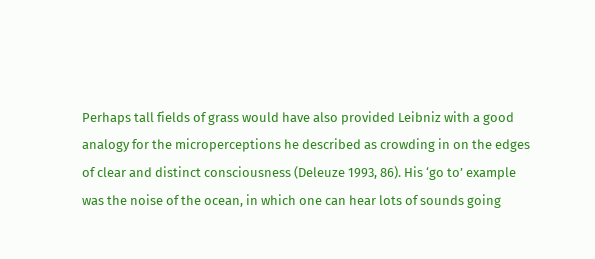Perhaps tall fields of grass would have also provided Leibniz with a good analogy for the microperceptions he described as crowding in on the edges of clear and distinct consciousness (Deleuze 1993, 86). His ‘go to’ example was the noise of the ocean, in which one can hear lots of sounds going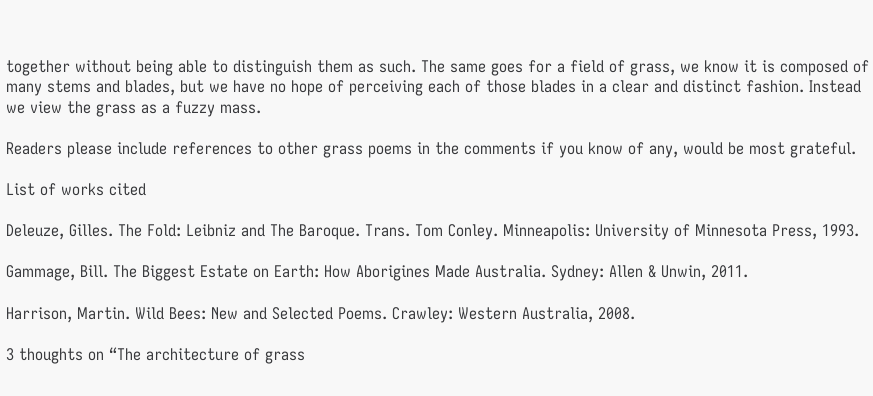together without being able to distinguish them as such. The same goes for a field of grass, we know it is composed of many stems and blades, but we have no hope of perceiving each of those blades in a clear and distinct fashion. Instead we view the grass as a fuzzy mass.

Readers please include references to other grass poems in the comments if you know of any, would be most grateful.

List of works cited

Deleuze, Gilles. The Fold: Leibniz and The Baroque. Trans. Tom Conley. Minneapolis: University of Minnesota Press, 1993.

Gammage, Bill. The Biggest Estate on Earth: How Aborigines Made Australia. Sydney: Allen & Unwin, 2011.

Harrison, Martin. Wild Bees: New and Selected Poems. Crawley: Western Australia, 2008.

3 thoughts on “The architecture of grass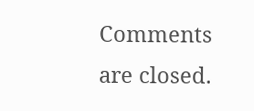Comments are closed.